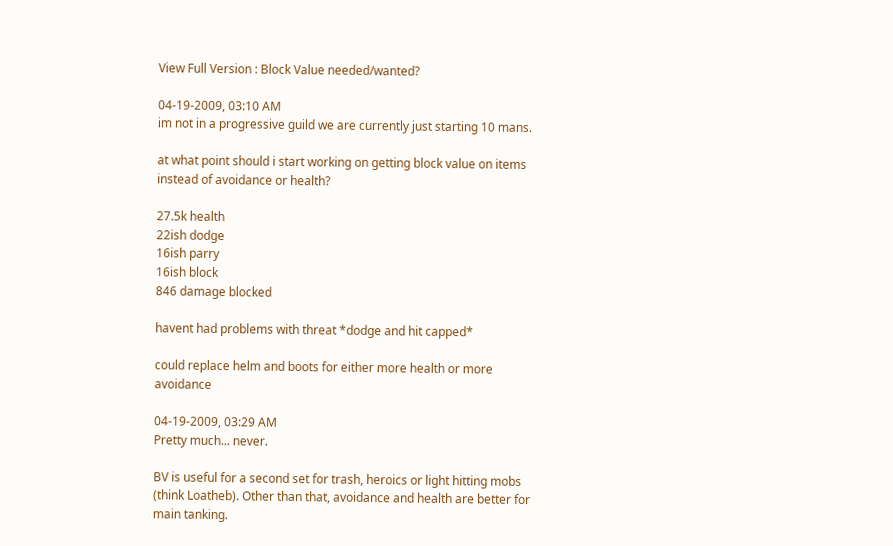View Full Version : Block Value needed/wanted?

04-19-2009, 03:10 AM
im not in a progressive guild we are currently just starting 10 mans.

at what point should i start working on getting block value on items instead of avoidance or health?

27.5k health
22ish dodge
16ish parry
16ish block
846 damage blocked

havent had problems with threat *dodge and hit capped*

could replace helm and boots for either more health or more avoidance

04-19-2009, 03:29 AM
Pretty much... never.

BV is useful for a second set for trash, heroics or light hitting mobs (think Loatheb). Other than that, avoidance and health are better for main tanking.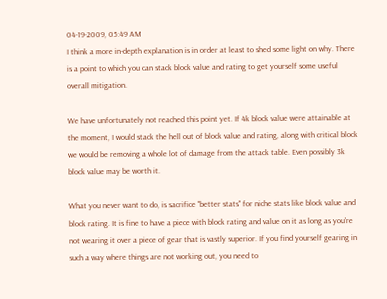04-19-2009, 05:49 AM
I think a more in-depth explanation is in order at least to shed some light on why. There is a point to which you can stack block value and rating to get yourself some useful overall mitigation.

We have unfortunately not reached this point yet. If 4k block value were attainable at the moment, I would stack the hell out of block value and rating, along with critical block we would be removing a whole lot of damage from the attack table. Even possibly 3k block value may be worth it.

What you never want to do, is sacrifice "better stats" for niche stats like block value and block rating. It is fine to have a piece with block rating and value on it as long as you're not wearing it over a piece of gear that is vastly superior. If you find yourself gearing in such a way where things are not working out, you need to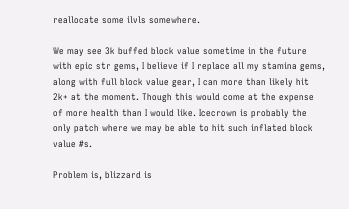reallocate some ilvls somewhere.

We may see 3k buffed block value sometime in the future with epic str gems, I believe if I replace all my stamina gems, along with full block value gear, I can more than likely hit 2k+ at the moment. Though this would come at the expense of more health than I would like. Icecrown is probably the only patch where we may be able to hit such inflated block value #s.

Problem is, blizzard is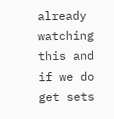already watching this and if we do get sets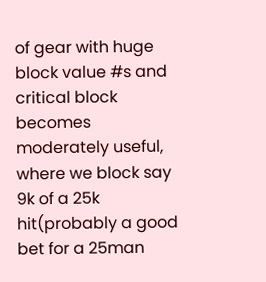of gear with huge block value #s and critical block becomes moderately useful, where we block say 9k of a 25k hit(probably a good bet for a 25man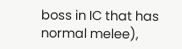boss in IC that has normal melee),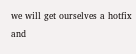we will get ourselves a hotfix and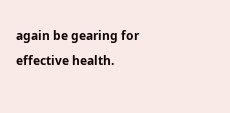again be gearing for effective health.